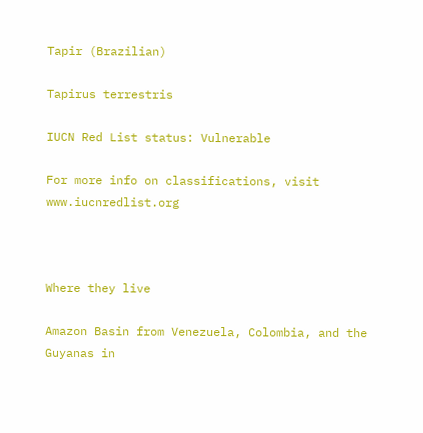Tapir (Brazilian)

Tapirus terrestris

IUCN Red List status: Vulnerable

For more info on classifications, visit www.iucnredlist.org



Where they live

Amazon Basin from Venezuela, Colombia, and the Guyanas in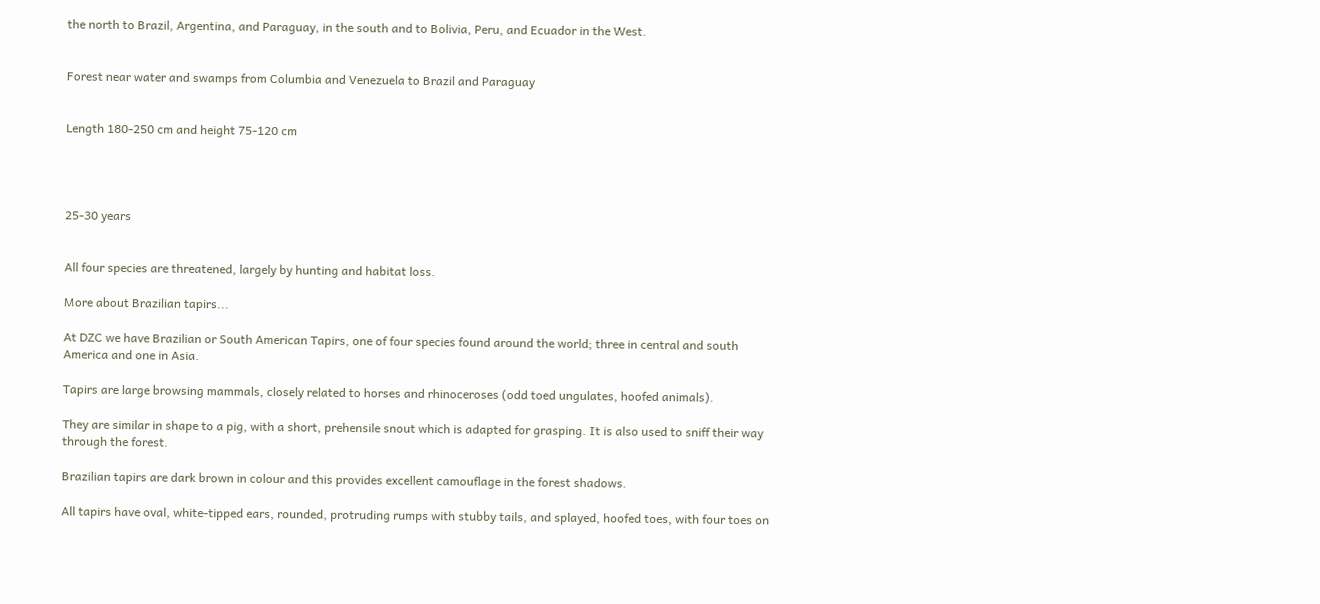the north to Brazil, Argentina, and Paraguay, in the south and to Bolivia, Peru, and Ecuador in the West.


Forest near water and swamps from Columbia and Venezuela to Brazil and Paraguay


Length 180-250 cm and height 75-120 cm




25-30 years


All four species are threatened, largely by hunting and habitat loss.

More about Brazilian tapirs...

At DZC we have Brazilian or South American Tapirs, one of four species found around the world; three in central and south America and one in Asia.

Tapirs are large browsing mammals, closely related to horses and rhinoceroses (odd toed ungulates, hoofed animals).

They are similar in shape to a pig, with a short, prehensile snout which is adapted for grasping. It is also used to sniff their way through the forest.

Brazilian tapirs are dark brown in colour and this provides excellent camouflage in the forest shadows.

All tapirs have oval, white-tipped ears, rounded, protruding rumps with stubby tails, and splayed, hoofed toes, with four toes on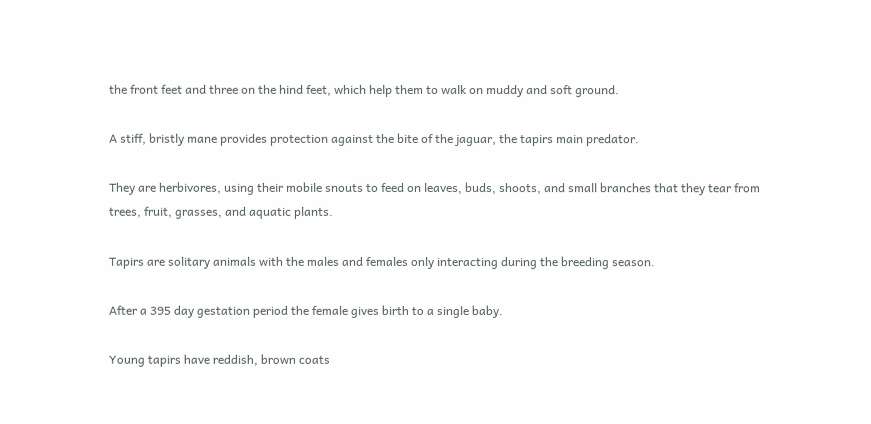the front feet and three on the hind feet, which help them to walk on muddy and soft ground.

A stiff, bristly mane provides protection against the bite of the jaguar, the tapirs main predator.

They are herbivores, using their mobile snouts to feed on leaves, buds, shoots, and small branches that they tear from trees, fruit, grasses, and aquatic plants.

Tapirs are solitary animals with the males and females only interacting during the breeding season.

After a 395 day gestation period the female gives birth to a single baby.

Young tapirs have reddish, brown coats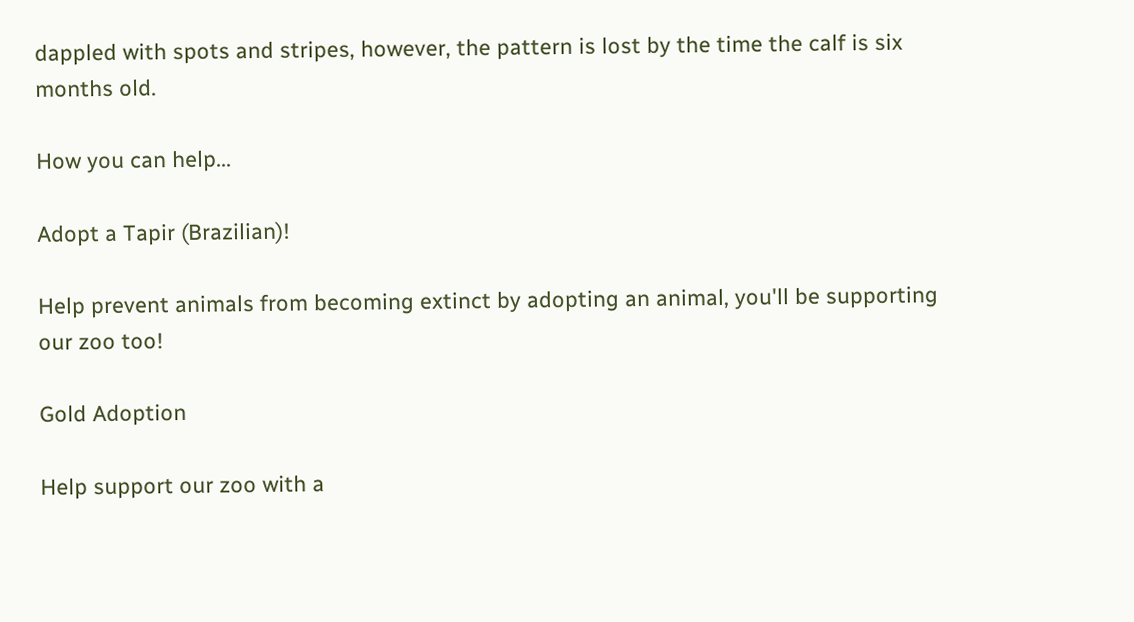dappled with spots and stripes, however, the pattern is lost by the time the calf is six months old.

How you can help...

Adopt a Tapir (Brazilian)!

Help prevent animals from becoming extinct by adopting an animal, you'll be supporting our zoo too!

Gold Adoption

Help support our zoo with a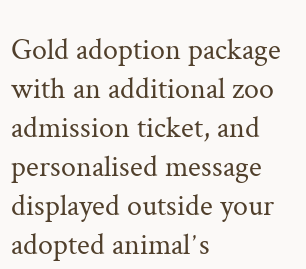Gold adoption package with an additional zoo admission ticket, and personalised message displayed outside your adopted animalʼs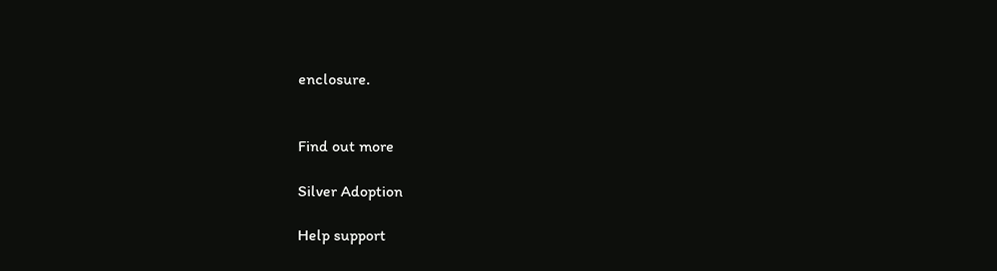enclosure.


Find out more

Silver Adoption

Help support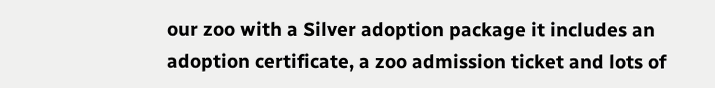our zoo with a Silver adoption package it includes an adoption certificate, a zoo admission ticket and lots of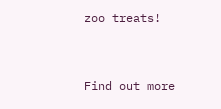zoo treats!


Find out more